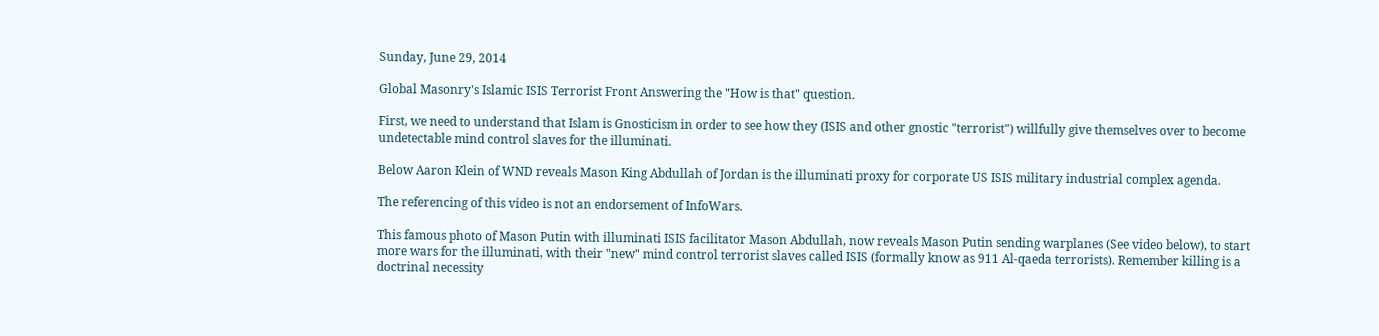Sunday, June 29, 2014

Global Masonry's Islamic ISIS Terrorist Front Answering the "How is that" question.

First, we need to understand that Islam is Gnosticism in order to see how they (ISIS and other gnostic "terrorist") willfully give themselves over to become undetectable mind control slaves for the illuminati.

Below Aaron Klein of WND reveals Mason King Abdullah of Jordan is the illuminati proxy for corporate US ISIS military industrial complex agenda.

The referencing of this video is not an endorsement of InfoWars.

This famous photo of Mason Putin with illuminati ISIS facilitator Mason Abdullah, now reveals Mason Putin sending warplanes (See video below), to start more wars for the illuminati, with their "new" mind control terrorist slaves called ISIS (formally know as 911 Al-qaeda terrorists). Remember killing is a doctrinal necessity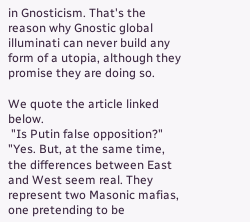in Gnosticism. That's the reason why Gnostic global illuminati can never build any form of a utopia, although they promise they are doing so.

We quote the article linked below.
 "Is Putin false opposition?" "Yes. But, at the same time, the differences between East and West seem real. They represent two Masonic mafias, one pretending to be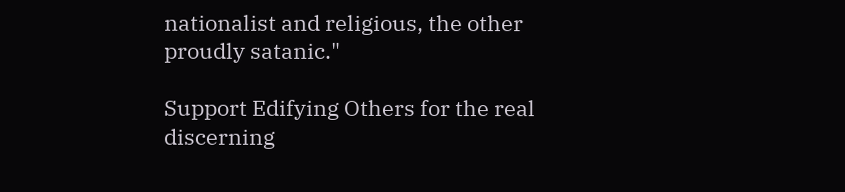nationalist and religious, the other proudly satanic."

Support Edifying Others for the real discerning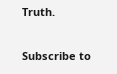Truth.

Subscribe to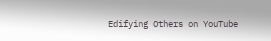Edifying Others on YouTube